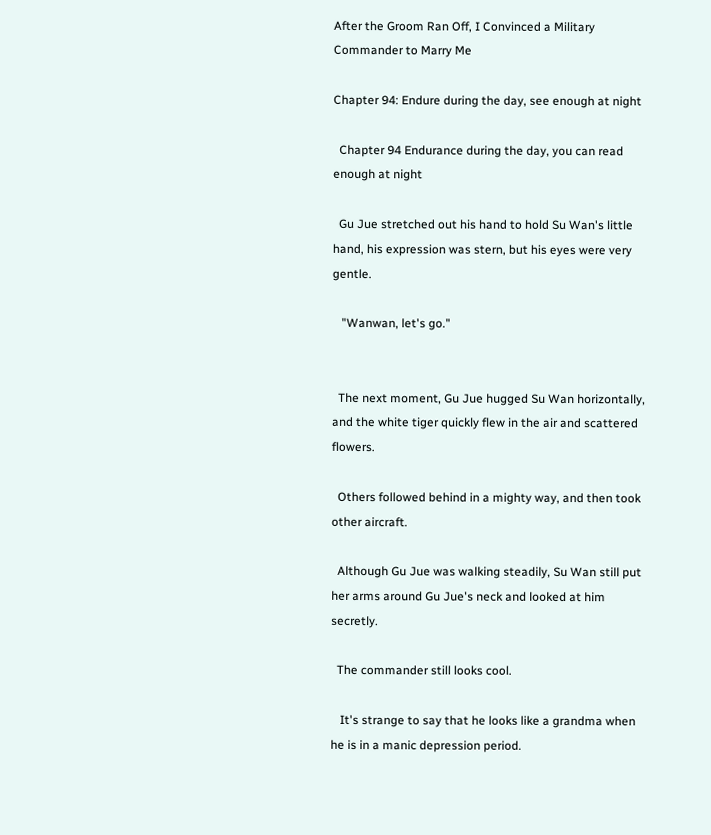After the Groom Ran Off, I Convinced a Military Commander to Marry Me

Chapter 94: Endure during the day, see enough at night

  Chapter 94 Endurance during the day, you can read enough at night

  Gu Jue stretched out his hand to hold Su Wan's little hand, his expression was stern, but his eyes were very gentle.

   "Wanwan, let's go."


  The next moment, Gu Jue hugged Su Wan horizontally, and the white tiger quickly flew in the air and scattered flowers.

  Others followed behind in a mighty way, and then took other aircraft.

  Although Gu Jue was walking steadily, Su Wan still put her arms around Gu Jue's neck and looked at him secretly.

  The commander still looks cool.

   It's strange to say that he looks like a grandma when he is in a manic depression period.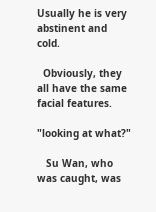Usually he is very abstinent and cold.

  Obviously, they all have the same facial features.

"looking at what?"

   Su Wan, who was caught, was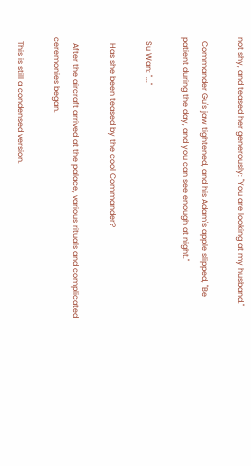not shy, and teased her generously: "You are looking at my husband."

  Commander Gu's jaw tightened, and his Adam's apple slipped, "Be patient during the day, and you can see enough at night."

  Su Wan: "..."

   Has she been teased by the cool Commander?

   After the aircraft arrived at the palace, various rituals and complicated ceremonies began.

  This is still a condensed version.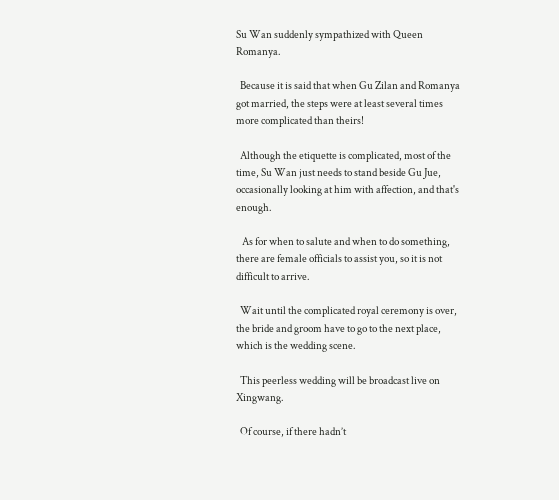Su Wan suddenly sympathized with Queen Romanya.

  Because it is said that when Gu Zilan and Romanya got married, the steps were at least several times more complicated than theirs!

  Although the etiquette is complicated, most of the time, Su Wan just needs to stand beside Gu Jue, occasionally looking at him with affection, and that's enough.

   As for when to salute and when to do something, there are female officials to assist you, so it is not difficult to arrive.

  Wait until the complicated royal ceremony is over, the bride and groom have to go to the next place, which is the wedding scene.

  This peerless wedding will be broadcast live on Xingwang.

  Of course, if there hadn’t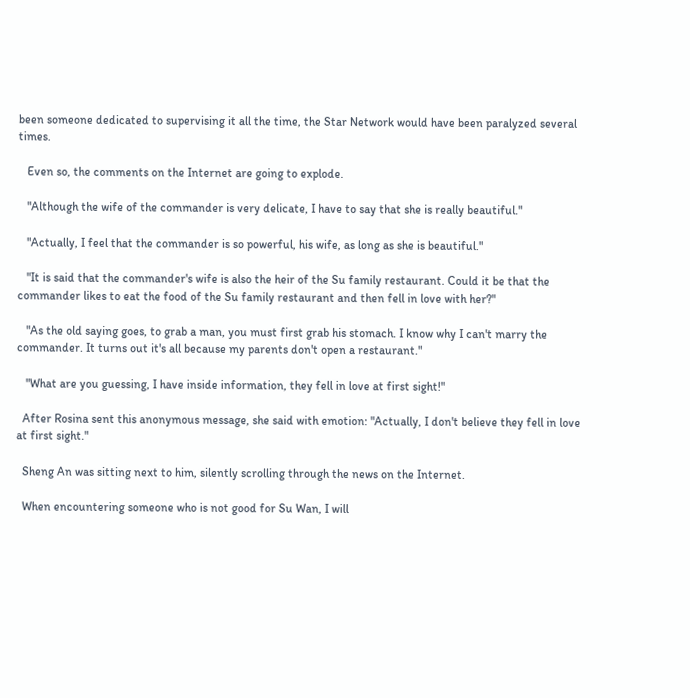been someone dedicated to supervising it all the time, the Star Network would have been paralyzed several times.

   Even so, the comments on the Internet are going to explode.

   "Although the wife of the commander is very delicate, I have to say that she is really beautiful."

   "Actually, I feel that the commander is so powerful, his wife, as long as she is beautiful."

   "It is said that the commander's wife is also the heir of the Su family restaurant. Could it be that the commander likes to eat the food of the Su family restaurant and then fell in love with her?"

   "As the old saying goes, to grab a man, you must first grab his stomach. I know why I can't marry the commander. It turns out it's all because my parents don't open a restaurant."

   "What are you guessing, I have inside information, they fell in love at first sight!"

  After Rosina sent this anonymous message, she said with emotion: "Actually, I don't believe they fell in love at first sight."

  Sheng An was sitting next to him, silently scrolling through the news on the Internet.

  When encountering someone who is not good for Su Wan, I will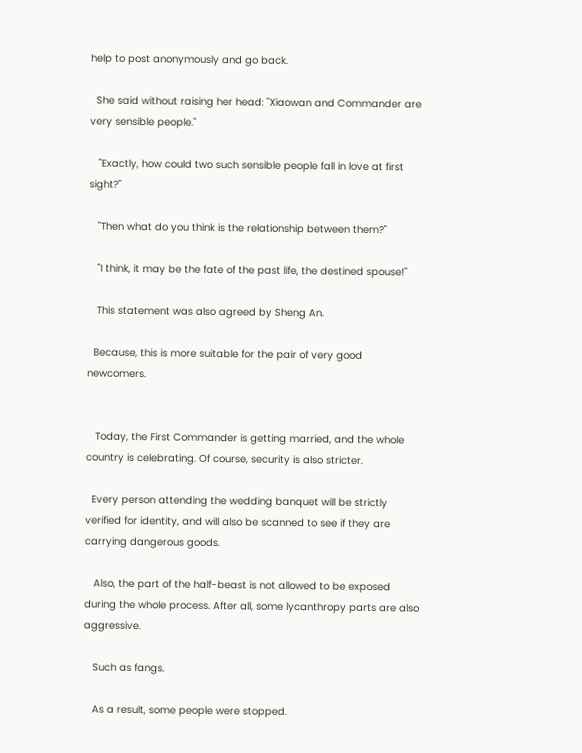help to post anonymously and go back.

  She said without raising her head: "Xiaowan and Commander are very sensible people."

   "Exactly, how could two such sensible people fall in love at first sight?"

   "Then what do you think is the relationship between them?"

   "I think, it may be the fate of the past life, the destined spouse!"

   This statement was also agreed by Sheng An.

  Because, this is more suitable for the pair of very good newcomers.


   Today, the First Commander is getting married, and the whole country is celebrating. Of course, security is also stricter.

  Every person attending the wedding banquet will be strictly verified for identity, and will also be scanned to see if they are carrying dangerous goods.

   Also, the part of the half-beast is not allowed to be exposed during the whole process. After all, some lycanthropy parts are also aggressive.

   Such as fangs.

   As a result, some people were stopped.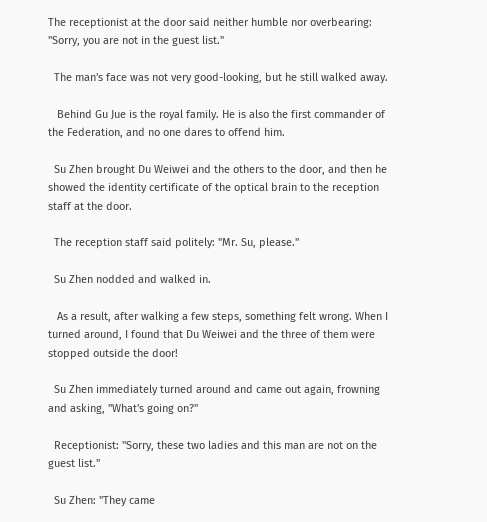The receptionist at the door said neither humble nor overbearing: "Sorry, you are not in the guest list."

  The man's face was not very good-looking, but he still walked away.

   Behind Gu Jue is the royal family. He is also the first commander of the Federation, and no one dares to offend him.

  Su Zhen brought Du Weiwei and the others to the door, and then he showed the identity certificate of the optical brain to the reception staff at the door.

  The reception staff said politely: "Mr. Su, please."

  Su Zhen nodded and walked in.

   As a result, after walking a few steps, something felt wrong. When I turned around, I found that Du Weiwei and the three of them were stopped outside the door!

  Su Zhen immediately turned around and came out again, frowning and asking, "What's going on?"

  Receptionist: "Sorry, these two ladies and this man are not on the guest list."

  Su Zhen: "They came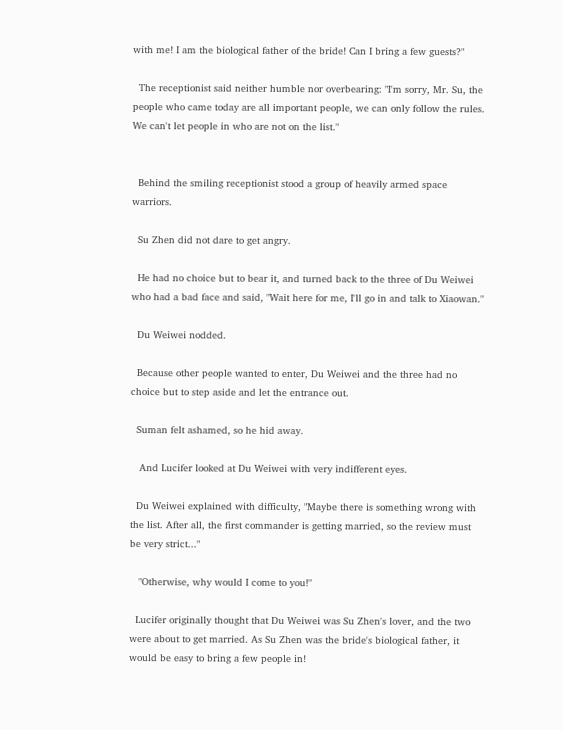with me! I am the biological father of the bride! Can I bring a few guests?"

  The receptionist said neither humble nor overbearing: "I'm sorry, Mr. Su, the people who came today are all important people, we can only follow the rules. We can't let people in who are not on the list."


  Behind the smiling receptionist stood a group of heavily armed space warriors.

  Su Zhen did not dare to get angry.

  He had no choice but to bear it, and turned back to the three of Du Weiwei who had a bad face and said, "Wait here for me, I'll go in and talk to Xiaowan."

  Du Weiwei nodded.

  Because other people wanted to enter, Du Weiwei and the three had no choice but to step aside and let the entrance out.

  Suman felt ashamed, so he hid away.

   And Lucifer looked at Du Weiwei with very indifferent eyes.

  Du Weiwei explained with difficulty, "Maybe there is something wrong with the list. After all, the first commander is getting married, so the review must be very strict..."

   "Otherwise, why would I come to you!"

  Lucifer originally thought that Du Weiwei was Su Zhen's lover, and the two were about to get married. As Su Zhen was the bride's biological father, it would be easy to bring a few people in!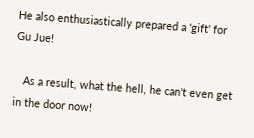He also enthusiastically prepared a 'gift' for Gu Jue!

   As a result, what the hell, he can't even get in the door now!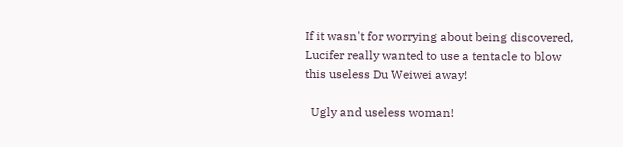If it wasn't for worrying about being discovered, Lucifer really wanted to use a tentacle to blow this useless Du Weiwei away!

  Ugly and useless woman!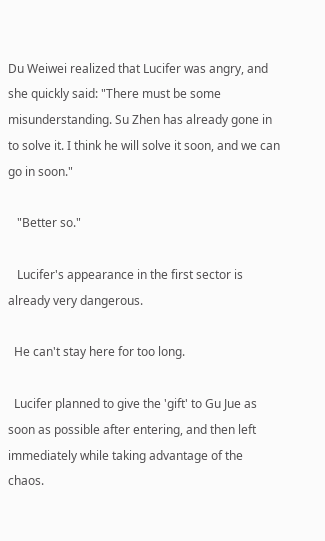Du Weiwei realized that Lucifer was angry, and she quickly said: "There must be some misunderstanding. Su Zhen has already gone in to solve it. I think he will solve it soon, and we can go in soon."

   "Better so."

   Lucifer's appearance in the first sector is already very dangerous.

  He can't stay here for too long.

  Lucifer planned to give the 'gift' to Gu Jue as soon as possible after entering, and then left immediately while taking advantage of the chaos.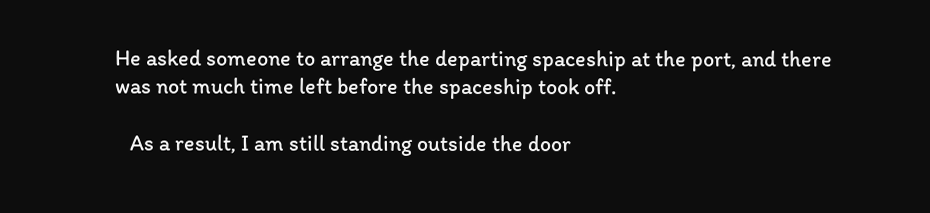He asked someone to arrange the departing spaceship at the port, and there was not much time left before the spaceship took off.

   As a result, I am still standing outside the door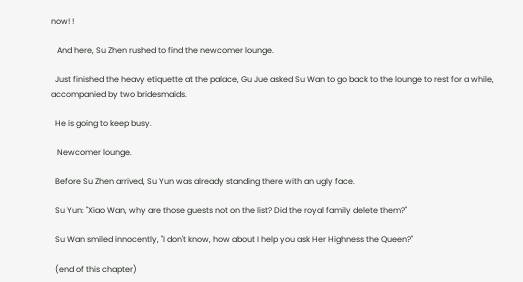now! !

   And here, Su Zhen rushed to find the newcomer lounge.

  Just finished the heavy etiquette at the palace, Gu Jue asked Su Wan to go back to the lounge to rest for a while, accompanied by two bridesmaids.

  He is going to keep busy.

   Newcomer lounge.

  Before Su Zhen arrived, Su Yun was already standing there with an ugly face.

  Su Yun: "Xiao Wan, why are those guests not on the list? Did the royal family delete them?"

  Su Wan smiled innocently, "I don't know, how about I help you ask Her Highness the Queen?"

  (end of this chapter)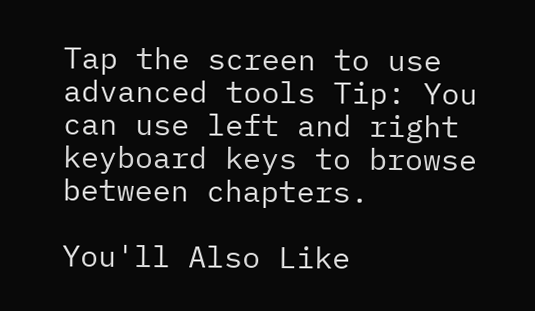Tap the screen to use advanced tools Tip: You can use left and right keyboard keys to browse between chapters.

You'll Also Like